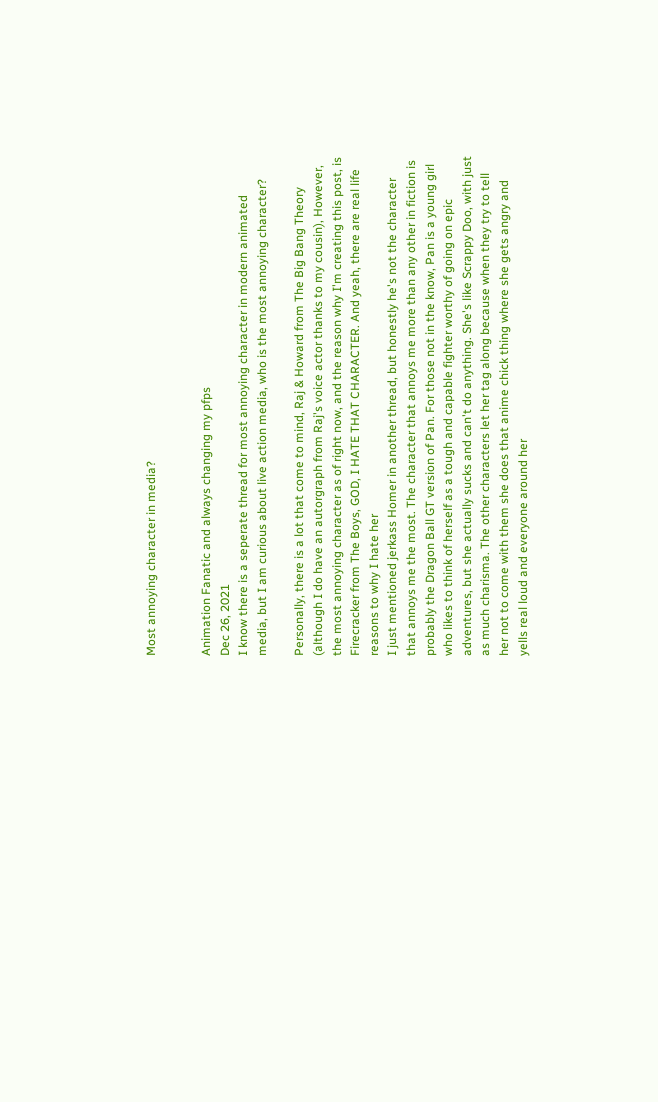Most annoying character in media?


Animation Fanatic and always changing my pfps
Dec 26, 2021
I know there is a seperate thread for most annoying character in modern animated media, but I am curious about live action media, who is the most annoying character?

Personally, there is a lot that come to mind, Raj & Howard from The Big Bang Theory (although I do have an autorgraph from Raj's voice actor thanks to my cousin), However, the most annoying character as of right now, and the reason why I'm creating this post, is Firecracker from The Boys, GOD, I HATE THAT CHARACTER. And yeah, there are real life reasons to why I hate her
I just mentioned jerkass Homer in another thread, but honestly he's not the character that annoys me the most. The character that annoys me more than any other in fiction is probably the Dragon Ball GT version of Pan. For those not in the know, Pan is a young girl who likes to think of herself as a tough and capable fighter worthy of going on epic adventures, but she actually sucks and can't do anything. She's like Scrappy Doo, with just as much charisma. The other characters let her tag along because when they try to tell her not to come with them she does that anime chick thing where she gets angry and yells real loud and everyone around her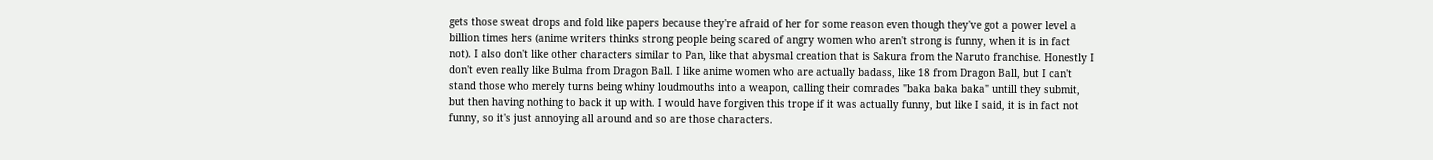gets those sweat drops and fold like papers because they're afraid of her for some reason even though they've got a power level a billion times hers (anime writers thinks strong people being scared of angry women who aren't strong is funny, when it is in fact not). I also don't like other characters similar to Pan, like that abysmal creation that is Sakura from the Naruto franchise. Honestly I don't even really like Bulma from Dragon Ball. I like anime women who are actually badass, like 18 from Dragon Ball, but I can't stand those who merely turns being whiny loudmouths into a weapon, calling their comrades "baka baka baka" untill they submit, but then having nothing to back it up with. I would have forgiven this trope if it was actually funny, but like I said, it is in fact not funny, so it's just annoying all around and so are those characters.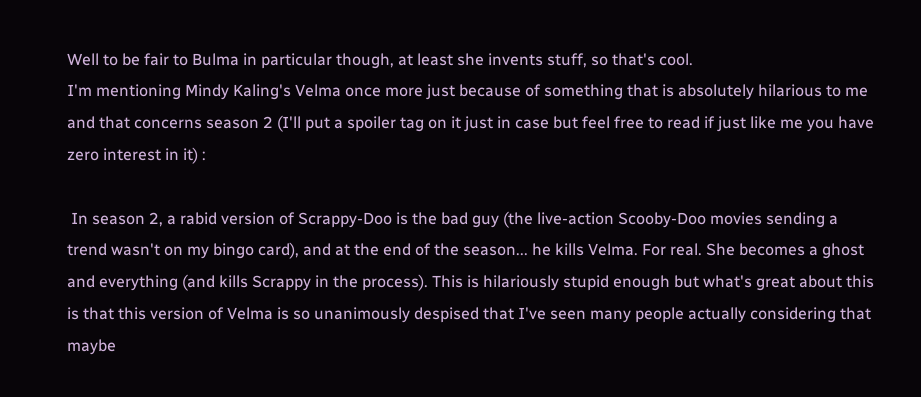Well to be fair to Bulma in particular though, at least she invents stuff, so that's cool.
I'm mentioning Mindy Kaling's Velma once more just because of something that is absolutely hilarious to me and that concerns season 2 (I'll put a spoiler tag on it just in case but feel free to read if just like me you have zero interest in it) :

 In season 2, a rabid version of Scrappy-Doo is the bad guy (the live-action Scooby-Doo movies sending a trend wasn't on my bingo card), and at the end of the season... he kills Velma. For real. She becomes a ghost and everything (and kills Scrappy in the process). This is hilariously stupid enough but what's great about this is that this version of Velma is so unanimously despised that I've seen many people actually considering that maybe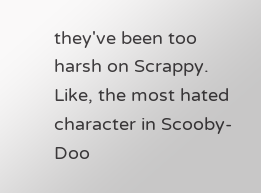they've been too harsh on Scrappy. Like, the most hated character in Scooby-Doo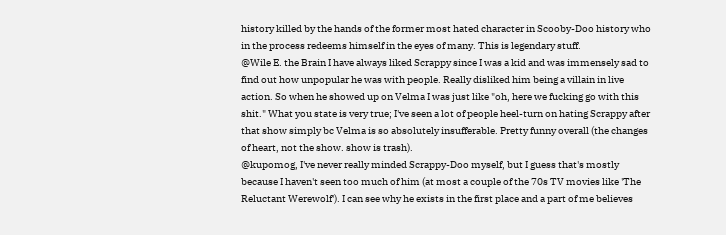history killed by the hands of the former most hated character in Scooby-Doo history who in the process redeems himself in the eyes of many. This is legendary stuff.
@Wile E. the Brain I have always liked Scrappy since I was a kid and was immensely sad to find out how unpopular he was with people. Really disliked him being a villain in live action. So when he showed up on Velma I was just like "oh, here we fucking go with this shit." What you state is very true; I've seen a lot of people heel-turn on hating Scrappy after that show simply bc Velma is so absolutely insufferable. Pretty funny overall (the changes of heart, not the show. show is trash).
@kupomog, I've never really minded Scrappy-Doo myself, but I guess that's mostly because I haven't seen too much of him (at most a couple of the 70s TV movies like 'The Reluctant Werewolf'). I can see why he exists in the first place and a part of me believes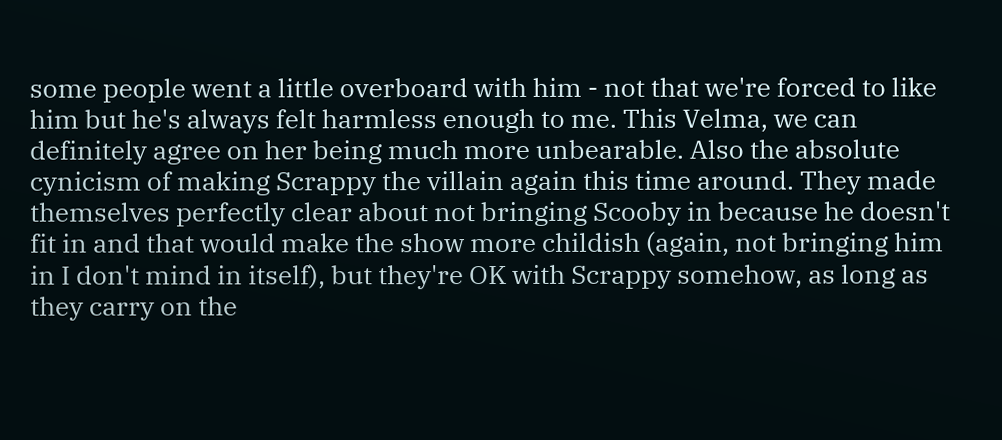some people went a little overboard with him - not that we're forced to like him but he's always felt harmless enough to me. This Velma, we can definitely agree on her being much more unbearable. Also the absolute cynicism of making Scrappy the villain again this time around. They made themselves perfectly clear about not bringing Scooby in because he doesn't fit in and that would make the show more childish (again, not bringing him in I don't mind in itself), but they're OK with Scrappy somehow, as long as they carry on the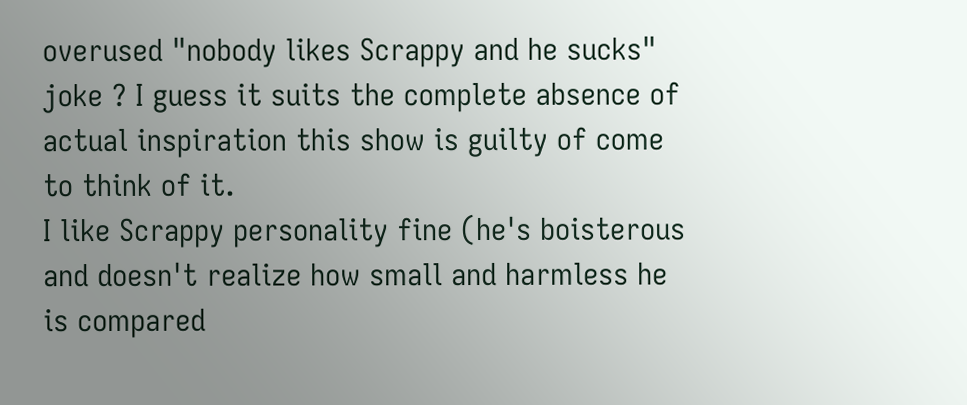overused "nobody likes Scrappy and he sucks" joke ? I guess it suits the complete absence of actual inspiration this show is guilty of come to think of it.
I like Scrappy personality fine (he's boisterous and doesn't realize how small and harmless he is compared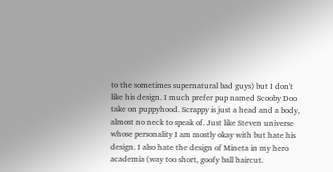to the sometimes supernatural bad guys) but I don't like his design. I much prefer pup named Scooby Doo take on puppyhood. Scrappy is just a head and a body, almost no neck to speak of. Just like Steven universe whose personality I am mostly okay with but hate his design. I also hate the design of Mineta in my hero academia (way too short, goofy ball haircut.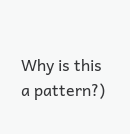Why is this a pattern?)